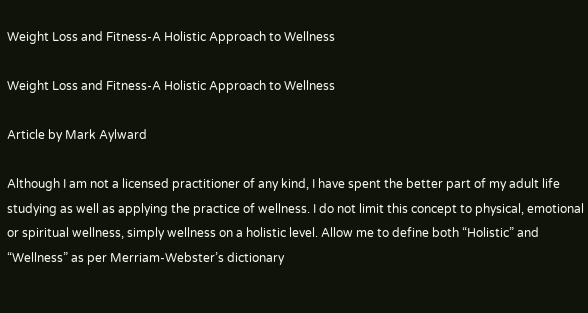Weight Loss and Fitness-A Holistic Approach to Wellness

Weight Loss and Fitness-A Holistic Approach to Wellness

Article by Mark Aylward

Although I am not a licensed practitioner of any kind, I have spent the better part of my adult life studying as well as applying the practice of wellness. I do not limit this concept to physical, emotional or spiritual wellness, simply wellness on a holistic level. Allow me to define both “Holistic” and “Wellness” as per Merriam-Webster’s dictionary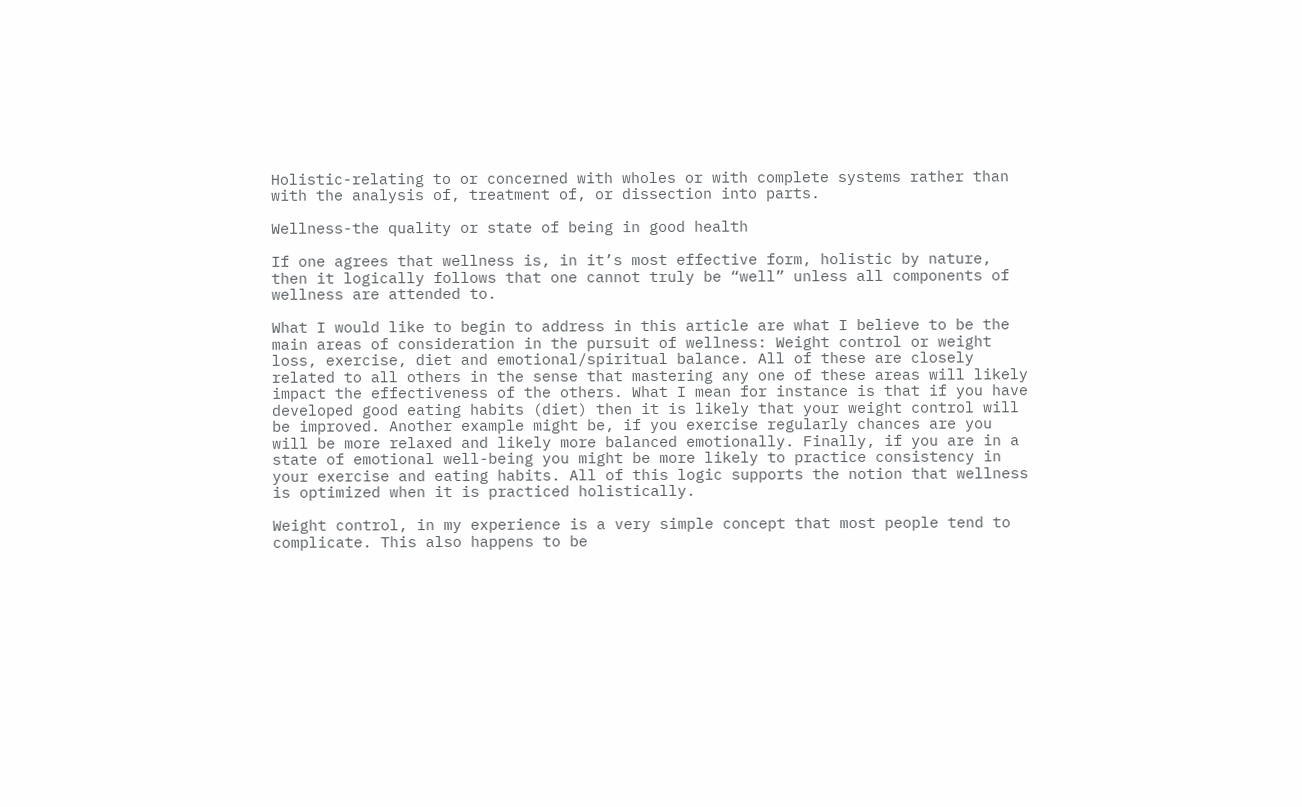Holistic-relating to or concerned with wholes or with complete systems rather than with the analysis of, treatment of, or dissection into parts.

Wellness-the quality or state of being in good health

If one agrees that wellness is, in it’s most effective form, holistic by nature, then it logically follows that one cannot truly be “well” unless all components of wellness are attended to.

What I would like to begin to address in this article are what I believe to be the main areas of consideration in the pursuit of wellness: Weight control or weight loss, exercise, diet and emotional/spiritual balance. All of these are closely related to all others in the sense that mastering any one of these areas will likely impact the effectiveness of the others. What I mean for instance is that if you have developed good eating habits (diet) then it is likely that your weight control will be improved. Another example might be, if you exercise regularly chances are you will be more relaxed and likely more balanced emotionally. Finally, if you are in a state of emotional well-being you might be more likely to practice consistency in your exercise and eating habits. All of this logic supports the notion that wellness is optimized when it is practiced holistically.

Weight control, in my experience is a very simple concept that most people tend to complicate. This also happens to be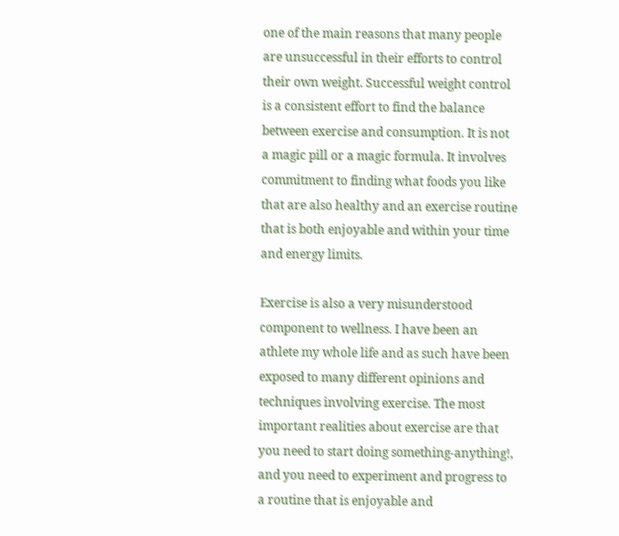one of the main reasons that many people are unsuccessful in their efforts to control their own weight. Successful weight control is a consistent effort to find the balance between exercise and consumption. It is not a magic pill or a magic formula. It involves commitment to finding what foods you like that are also healthy and an exercise routine that is both enjoyable and within your time and energy limits.

Exercise is also a very misunderstood component to wellness. I have been an athlete my whole life and as such have been exposed to many different opinions and techniques involving exercise. The most important realities about exercise are that you need to start doing something-anything!, and you need to experiment and progress to a routine that is enjoyable and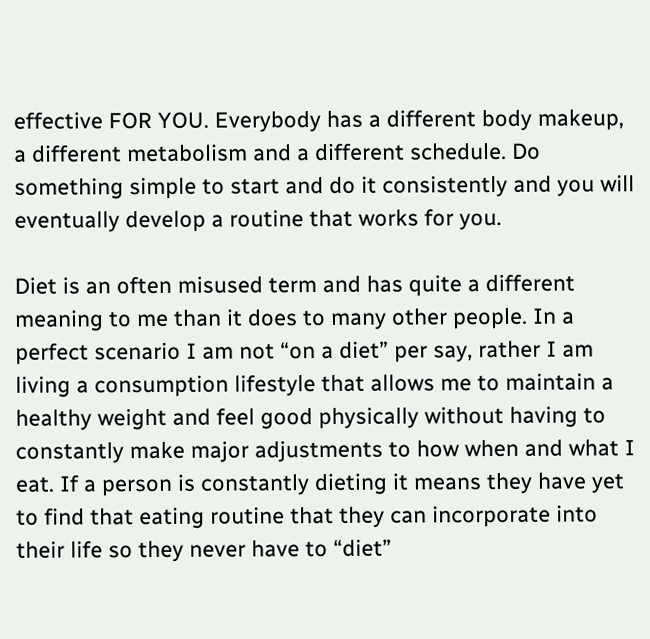effective FOR YOU. Everybody has a different body makeup, a different metabolism and a different schedule. Do something simple to start and do it consistently and you will eventually develop a routine that works for you.

Diet is an often misused term and has quite a different meaning to me than it does to many other people. In a perfect scenario I am not “on a diet” per say, rather I am living a consumption lifestyle that allows me to maintain a healthy weight and feel good physically without having to constantly make major adjustments to how when and what I eat. If a person is constantly dieting it means they have yet to find that eating routine that they can incorporate into their life so they never have to “diet”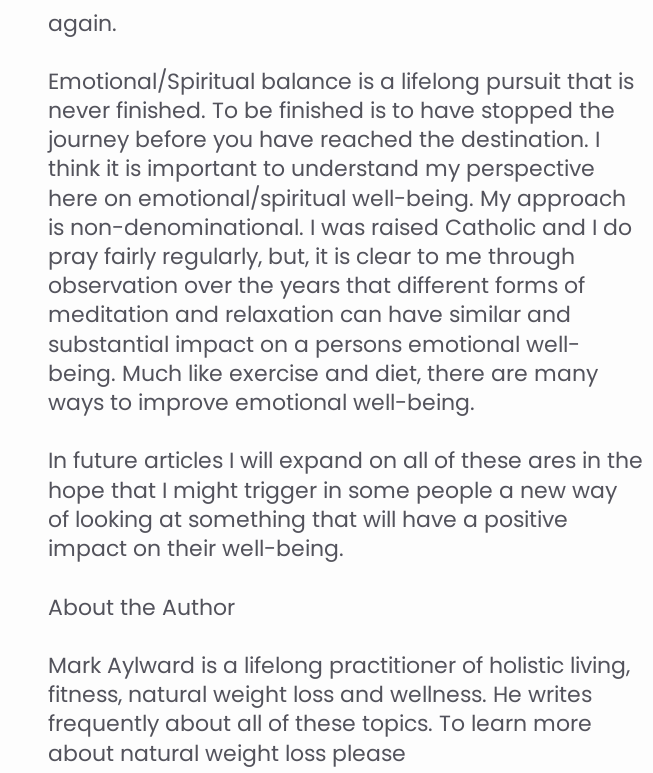again.

Emotional/Spiritual balance is a lifelong pursuit that is never finished. To be finished is to have stopped the journey before you have reached the destination. I think it is important to understand my perspective here on emotional/spiritual well-being. My approach is non-denominational. I was raised Catholic and I do pray fairly regularly, but, it is clear to me through observation over the years that different forms of meditation and relaxation can have similar and substantial impact on a persons emotional well-being. Much like exercise and diet, there are many ways to improve emotional well-being.

In future articles I will expand on all of these ares in the hope that I might trigger in some people a new way of looking at something that will have a positive impact on their well-being.

About the Author

Mark Aylward is a lifelong practitioner of holistic living, fitness, natural weight loss and wellness. He writes frequently about all of these topics. To learn more about natural weight loss please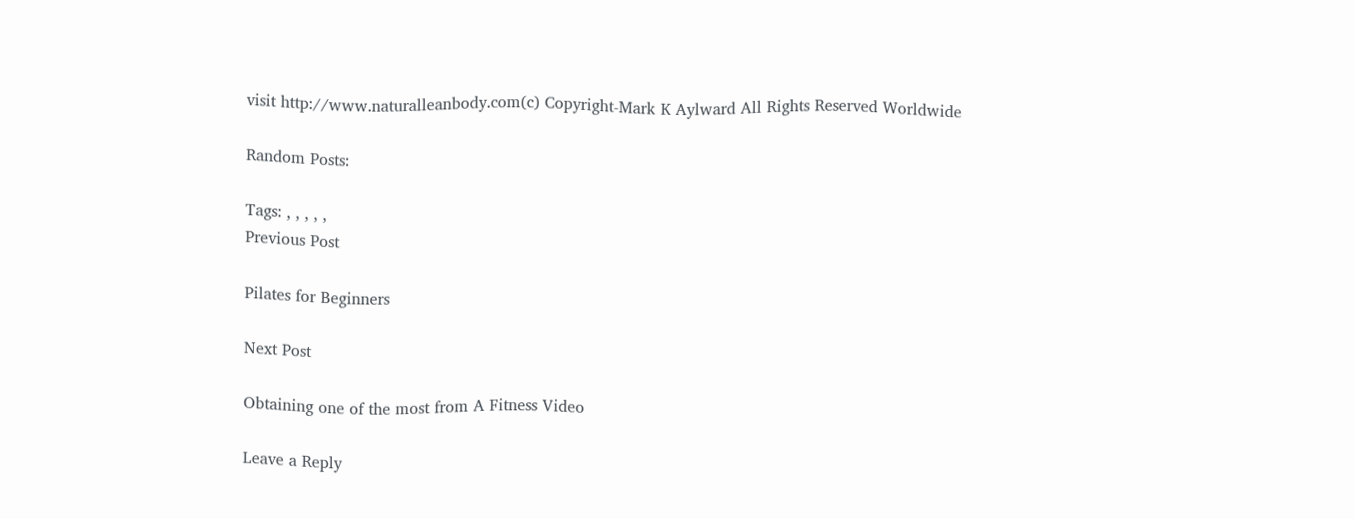visit http://www.naturalleanbody.com(c) Copyright-Mark K Aylward All Rights Reserved Worldwide

Random Posts:

Tags: , , , , ,
Previous Post

Pilates for Beginners

Next Post

Obtaining one of the most from A Fitness Video

Leave a Reply